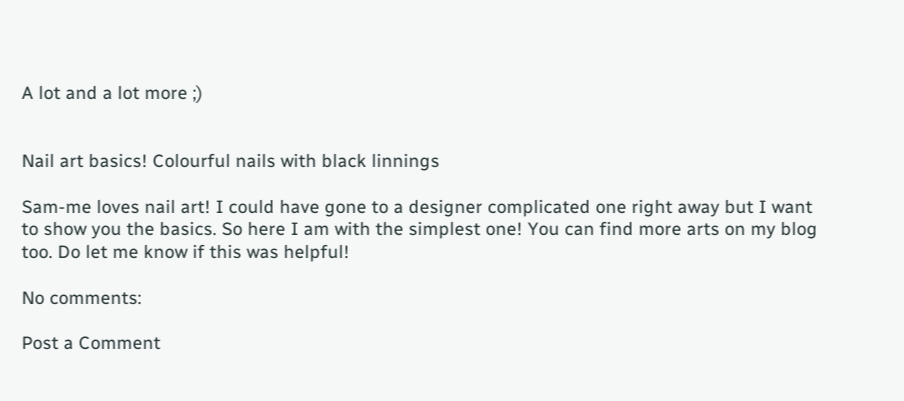A lot and a lot more ;)


Nail art basics! Colourful nails with black linnings

Sam-me loves nail art! I could have gone to a designer complicated one right away but I want to show you the basics. So here I am with the simplest one! You can find more arts on my blog too. Do let me know if this was helpful!

No comments:

Post a Comment